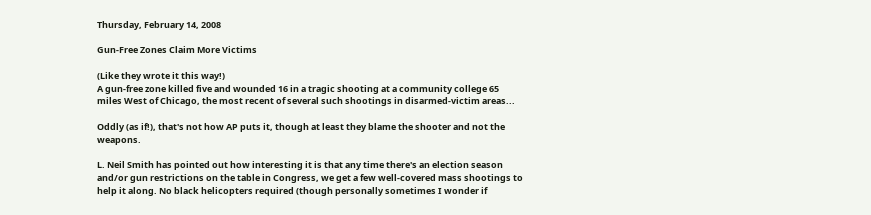Thursday, February 14, 2008

Gun-Free Zones Claim More Victims

(Like they wrote it this way!)
A gun-free zone killed five and wounded 16 in a tragic shooting at a community college 65 miles West of Chicago, the most recent of several such shootings in disarmed-victim areas...

Oddly (as if!), that's not how AP puts it, though at least they blame the shooter and not the weapons.

L. Neil Smith has pointed out how interesting it is that any time there's an election season and/or gun restrictions on the table in Congress, we get a few well-covered mass shootings to help it along. No black helicopters required (though personally sometimes I wonder if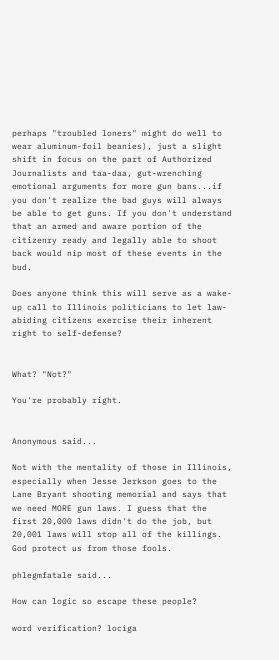perhaps "troubled loners" might do well to wear aluminum-foil beanies), just a slight shift in focus on the part of Authorized Journalists and taa-daa, gut-wrenching emotional arguments for more gun bans...if you don't realize the bad guys will always be able to get guns. If you don't understand that an armed and aware portion of the citizenry ready and legally able to shoot back would nip most of these events in the bud.

Does anyone think this will serve as a wake-up call to Illinois politicians to let law-abiding citizens exercise their inherent right to self-defense?


What? "Not?"

You're probably right.


Anonymous said...

Not with the mentality of those in Illinois, especially when Jesse Jerkson goes to the Lane Bryant shooting memorial and says that we need MORE gun laws. I guess that the first 20,000 laws didn't do the job, but 20,001 laws will stop all of the killings. God protect us from those fools.

phlegmfatale said...

How can logic so escape these people?

word verification? lociga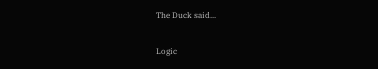The Duck said...

Logic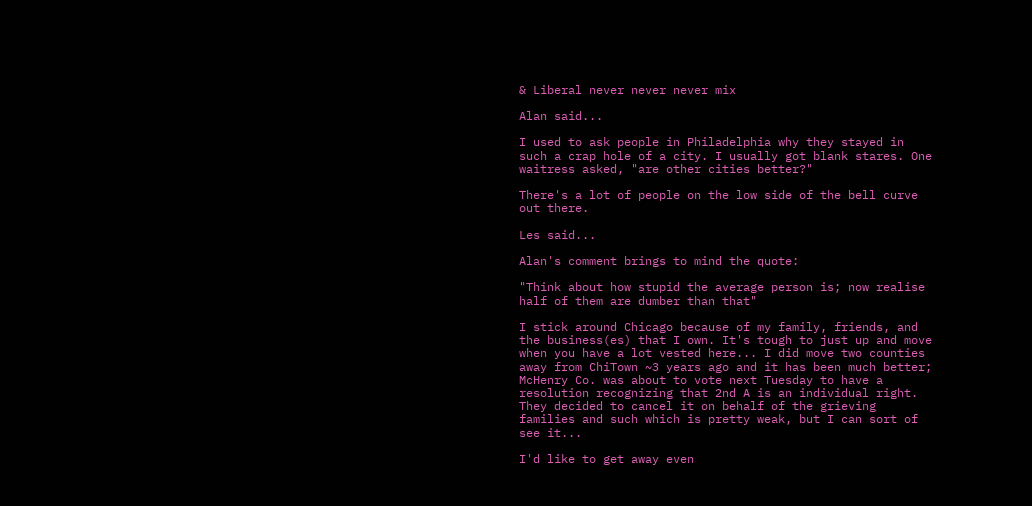& Liberal never never never mix

Alan said...

I used to ask people in Philadelphia why they stayed in such a crap hole of a city. I usually got blank stares. One waitress asked, "are other cities better?"

There's a lot of people on the low side of the bell curve out there.

Les said...

Alan's comment brings to mind the quote:

"Think about how stupid the average person is; now realise half of them are dumber than that"

I stick around Chicago because of my family, friends, and the business(es) that I own. It's tough to just up and move when you have a lot vested here... I did move two counties away from ChiTown ~3 years ago and it has been much better; McHenry Co. was about to vote next Tuesday to have a resolution recognizing that 2nd A is an individual right. They decided to cancel it on behalf of the grieving families and such which is pretty weak, but I can sort of see it...

I'd like to get away even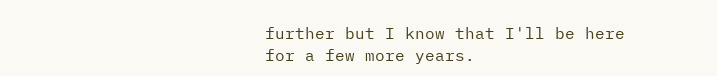further but I know that I'll be here for a few more years.